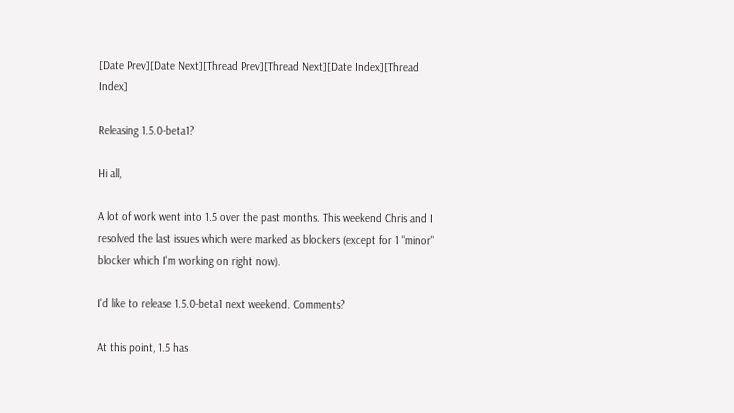[Date Prev][Date Next][Thread Prev][Thread Next][Date Index][Thread Index]

Releasing 1.5.0-beta1?

Hi all,

A lot of work went into 1.5 over the past months. This weekend Chris and I resolved the last issues which were marked as blockers (except for 1 "minor" blocker which I'm working on right now).

I'd like to release 1.5.0-beta1 next weekend. Comments?

At this point, 1.5 has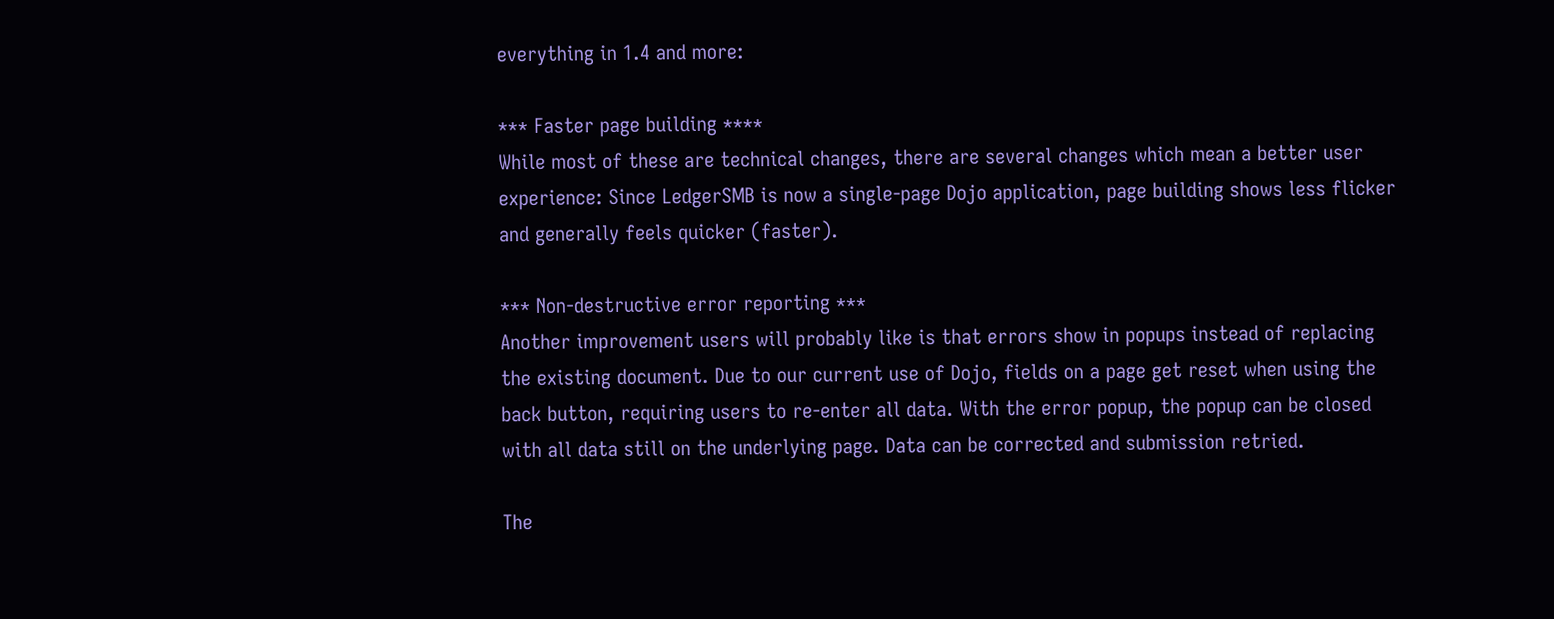everything in 1.4 and more:

*** Faster page building ****
While most of these are technical changes, there are several changes which mean a better user experience: Since LedgerSMB is now a single-page Dojo application, page building shows less flicker and generally feels quicker (faster).

*** Non-destructive error reporting ***
Another improvement users will probably like is that errors show in popups instead of replacing the existing document. Due to our current use of Dojo, fields on a page get reset when using the back button, requiring users to re-enter all data. With the error popup, the popup can be closed with all data still on the underlying page. Data can be corrected and submission retried.

The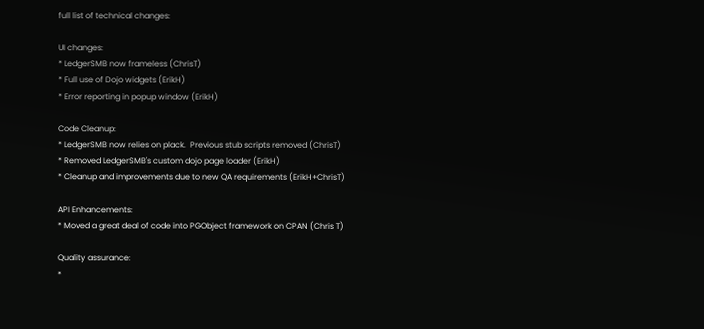full list of technical changes:

UI changes:
* LedgerSMB now frameless (ChrisT)
* Full use of Dojo widgets (ErikH)
* Error reporting in popup window (ErikH)

Code Cleanup:
* LedgerSMB now relies on plack.  Previous stub scripts removed (ChrisT)
* Removed LedgerSMB's custom dojo page loader (ErikH)
* Cleanup and improvements due to new QA requirements (ErikH+ChrisT)

API Enhancements:
* Moved a great deal of code into PGObject framework on CPAN (Chris T)

Quality assurance:
*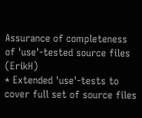Assurance of completeness of 'use'-tested source files (ErikH)
* Extended 'use'-tests to cover full set of source files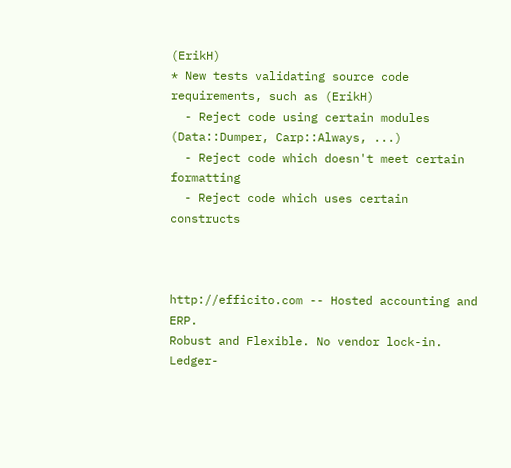(ErikH)
* New tests validating source code requirements, such as (ErikH)
  - Reject code using certain modules (Data::Dumper, Carp::Always, ...)
  - Reject code which doesn't meet certain formatting
  - Reject code which uses certain constructs



http://efficito.com -- Hosted accounting and ERP.
Robust and Flexible. No vendor lock-in.
Ledger-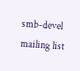smb-devel mailing list